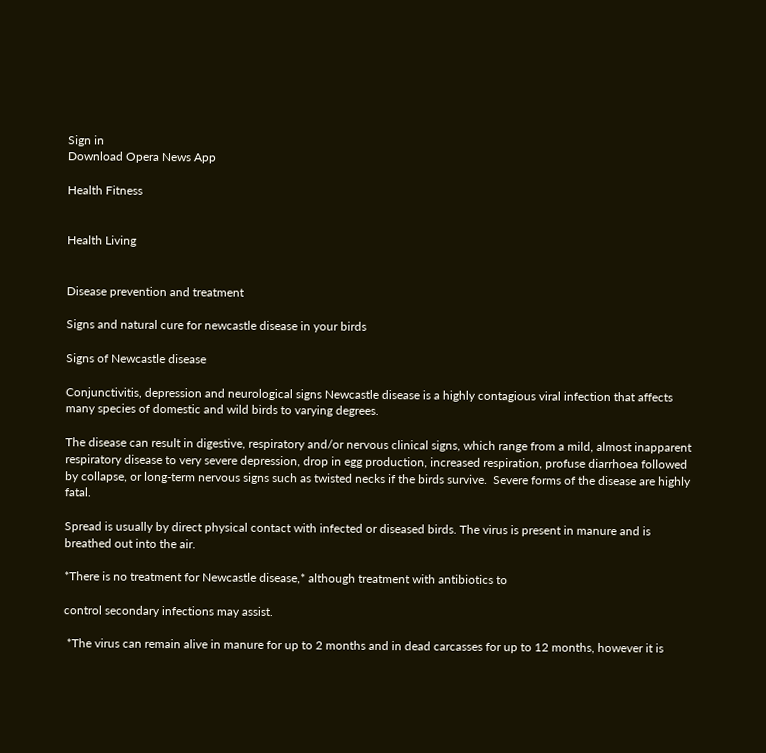Sign in
Download Opera News App

Health Fitness


Health Living


Disease prevention and treatment

Signs and natural cure for newcastle disease in your birds

Signs of Newcastle disease

Conjunctivitis, depression and neurological signs Newcastle disease is a highly contagious viral infection that affects many species of domestic and wild birds to varying degrees.

The disease can result in digestive, respiratory and/or nervous clinical signs, which range from a mild, almost inapparent respiratory disease to very severe depression, drop in egg production, increased respiration, profuse diarrhoea followed by collapse, or long-term nervous signs such as twisted necks if the birds survive.  Severe forms of the disease are highly fatal.

Spread is usually by direct physical contact with infected or diseased birds. The virus is present in manure and is breathed out into the air.

*There is no treatment for Newcastle disease,* although treatment with antibiotics to

control secondary infections may assist.

 *The virus can remain alive in manure for up to 2 months and in dead carcasses for up to 12 months, however it is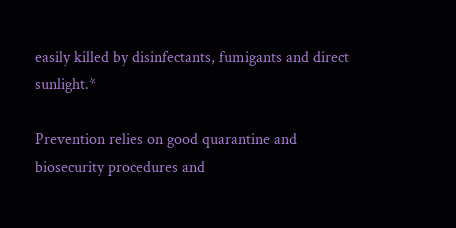easily killed by disinfectants, fumigants and direct sunlight.*

Prevention relies on good quarantine and biosecurity procedures and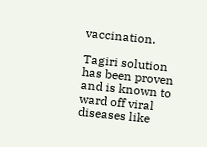vaccination.

Tagiri solution has been proven and is known to ward off viral diseases like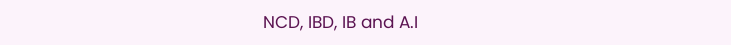NCD, IBD, IB and A.I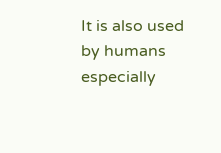It is also used by humans especially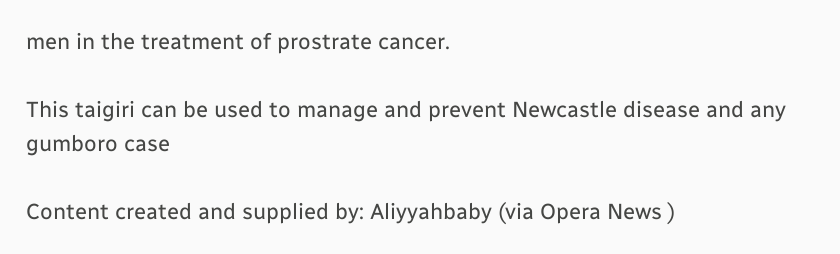men in the treatment of prostrate cancer.

This taigiri can be used to manage and prevent Newcastle disease and any gumboro case

Content created and supplied by: Aliyyahbaby (via Opera News )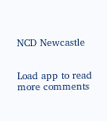NCD Newcastle


Load app to read more comments